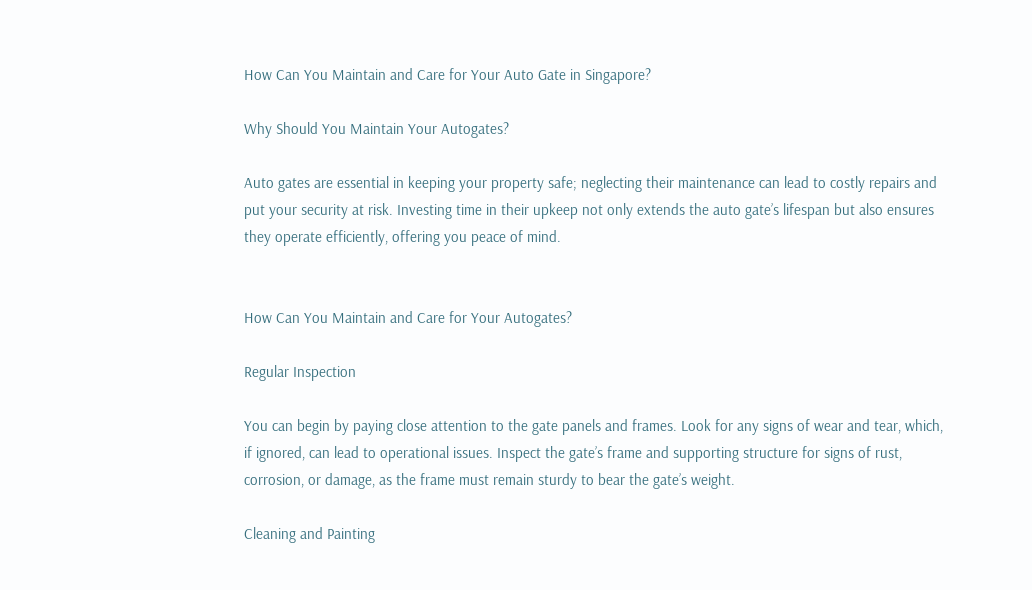How Can You Maintain and Care for Your Auto Gate in Singapore?

Why Should You Maintain Your Autogates?

Auto gates are essential in keeping your property safe; neglecting their maintenance can lead to costly repairs and put your security at risk. Investing time in their upkeep not only extends the auto gate’s lifespan but also ensures they operate efficiently, offering you peace of mind.


How Can You Maintain and Care for Your Autogates?

Regular Inspection

You can begin by paying close attention to the gate panels and frames. Look for any signs of wear and tear, which, if ignored, can lead to operational issues. Inspect the gate’s frame and supporting structure for signs of rust, corrosion, or damage, as the frame must remain sturdy to bear the gate’s weight.

Cleaning and Painting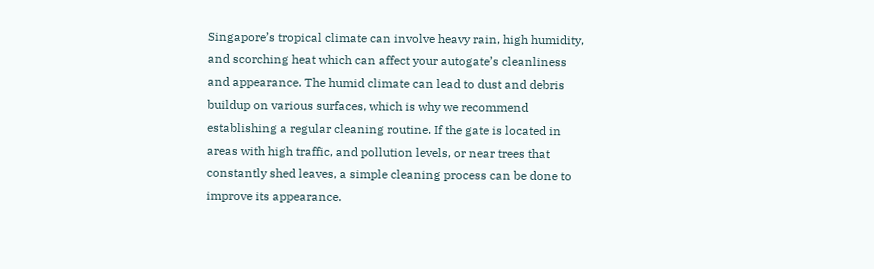Singapore’s tropical climate can involve heavy rain, high humidity, and scorching heat which can affect your autogate’s cleanliness and appearance. The humid climate can lead to dust and debris buildup on various surfaces, which is why we recommend establishing a regular cleaning routine. If the gate is located in areas with high traffic, and pollution levels, or near trees that constantly shed leaves, a simple cleaning process can be done to improve its appearance.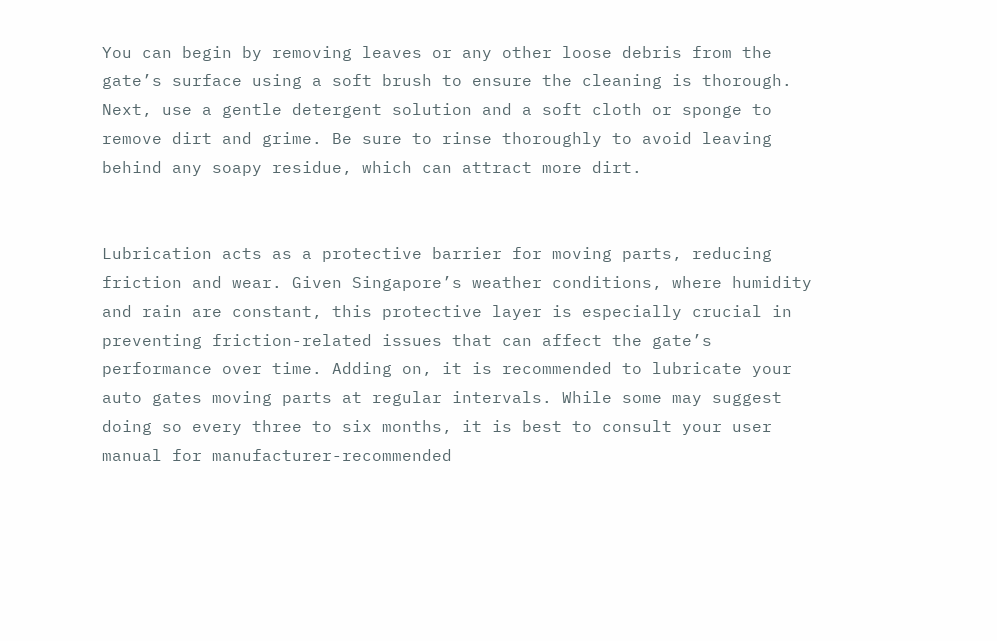You can begin by removing leaves or any other loose debris from the gate’s surface using a soft brush to ensure the cleaning is thorough. Next, use a gentle detergent solution and a soft cloth or sponge to remove dirt and grime. Be sure to rinse thoroughly to avoid leaving behind any soapy residue, which can attract more dirt.


Lubrication acts as a protective barrier for moving parts, reducing friction and wear. Given Singapore’s weather conditions, where humidity and rain are constant, this protective layer is especially crucial in preventing friction-related issues that can affect the gate’s performance over time. Adding on, it is recommended to lubricate your auto gates moving parts at regular intervals. While some may suggest doing so every three to six months, it is best to consult your user manual for manufacturer-recommended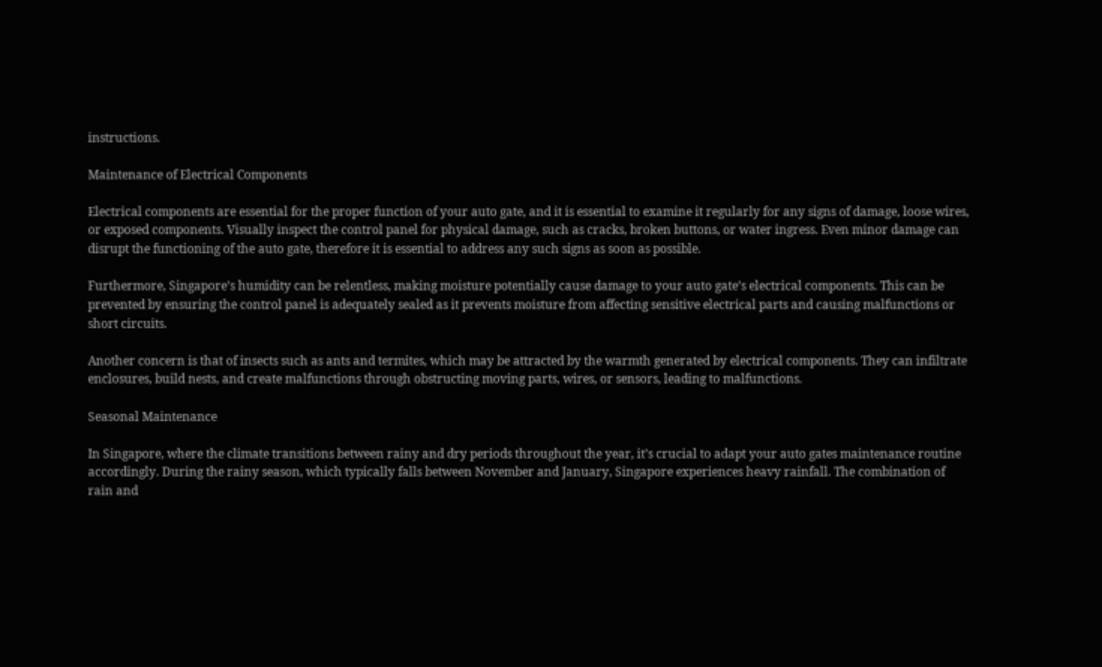instructions.

Maintenance of Electrical Components

Electrical components are essential for the proper function of your auto gate, and it is essential to examine it regularly for any signs of damage, loose wires, or exposed components. Visually inspect the control panel for physical damage, such as cracks, broken buttons, or water ingress. Even minor damage can disrupt the functioning of the auto gate, therefore it is essential to address any such signs as soon as possible.

Furthermore, Singapore’s humidity can be relentless, making moisture potentially cause damage to your auto gate’s electrical components. This can be prevented by ensuring the control panel is adequately sealed as it prevents moisture from affecting sensitive electrical parts and causing malfunctions or short circuits.

Another concern is that of insects such as ants and termites, which may be attracted by the warmth generated by electrical components. They can infiltrate enclosures, build nests, and create malfunctions through obstructing moving parts, wires, or sensors, leading to malfunctions.

Seasonal Maintenance

In Singapore, where the climate transitions between rainy and dry periods throughout the year, it’s crucial to adapt your auto gates maintenance routine accordingly. During the rainy season, which typically falls between November and January, Singapore experiences heavy rainfall. The combination of rain and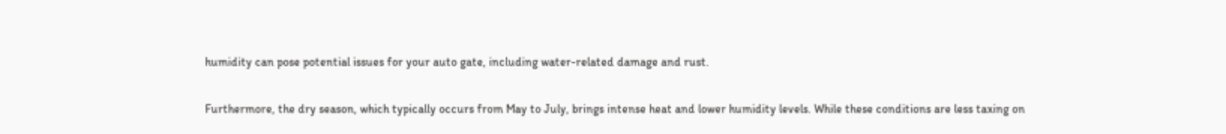humidity can pose potential issues for your auto gate, including water-related damage and rust.

Furthermore, the dry season, which typically occurs from May to July, brings intense heat and lower humidity levels. While these conditions are less taxing on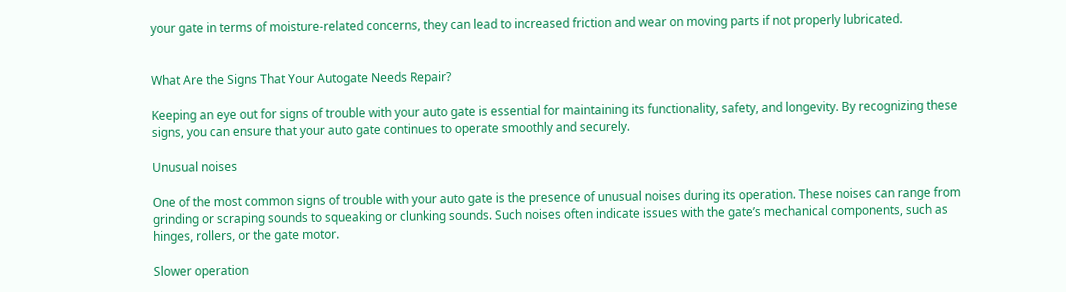your gate in terms of moisture-related concerns, they can lead to increased friction and wear on moving parts if not properly lubricated.


What Are the Signs That Your Autogate Needs Repair?

Keeping an eye out for signs of trouble with your auto gate is essential for maintaining its functionality, safety, and longevity. By recognizing these signs, you can ensure that your auto gate continues to operate smoothly and securely.

Unusual noises

One of the most common signs of trouble with your auto gate is the presence of unusual noises during its operation. These noises can range from grinding or scraping sounds to squeaking or clunking sounds. Such noises often indicate issues with the gate’s mechanical components, such as hinges, rollers, or the gate motor.

Slower operation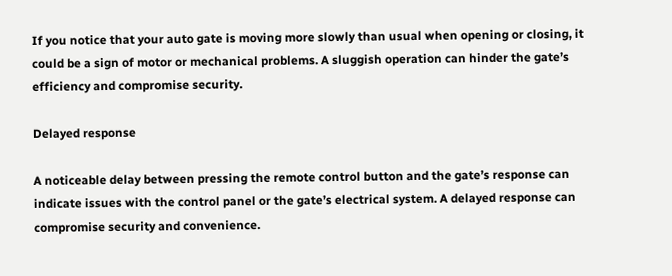If you notice that your auto gate is moving more slowly than usual when opening or closing, it could be a sign of motor or mechanical problems. A sluggish operation can hinder the gate’s efficiency and compromise security.

Delayed response

A noticeable delay between pressing the remote control button and the gate’s response can indicate issues with the control panel or the gate’s electrical system. A delayed response can compromise security and convenience.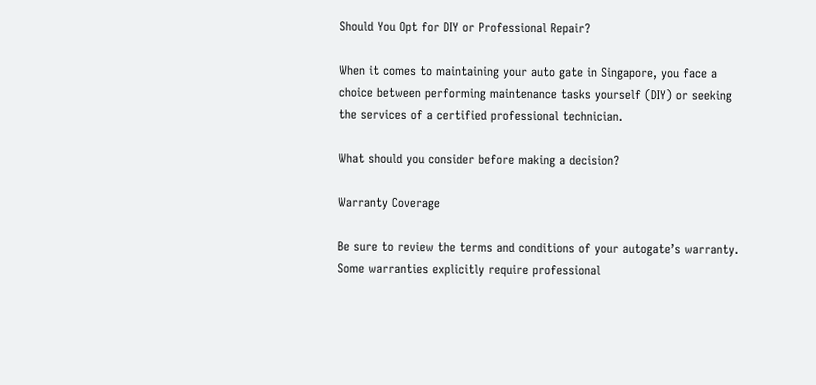Should You Opt for DIY or Professional Repair?

When it comes to maintaining your auto gate in Singapore, you face a choice between performing maintenance tasks yourself (DIY) or seeking the services of a certified professional technician.

What should you consider before making a decision?

Warranty Coverage

Be sure to review the terms and conditions of your autogate’s warranty. Some warranties explicitly require professional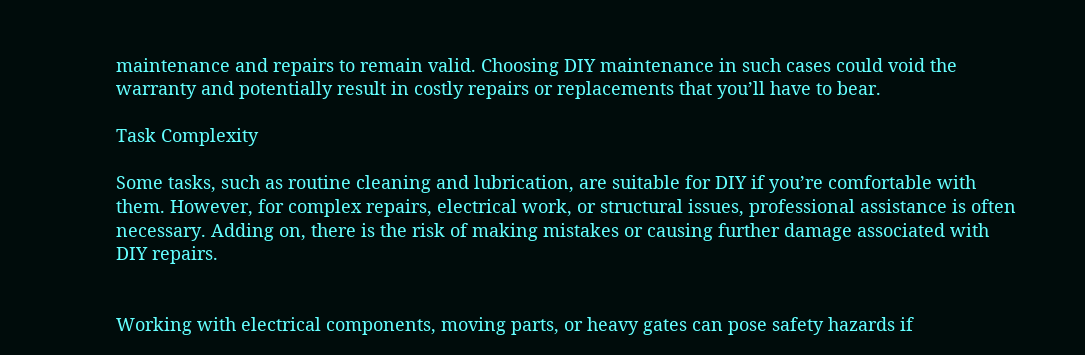maintenance and repairs to remain valid. Choosing DIY maintenance in such cases could void the warranty and potentially result in costly repairs or replacements that you’ll have to bear.

Task Complexity

Some tasks, such as routine cleaning and lubrication, are suitable for DIY if you’re comfortable with them. However, for complex repairs, electrical work, or structural issues, professional assistance is often necessary. Adding on, there is the risk of making mistakes or causing further damage associated with DIY repairs.


Working with electrical components, moving parts, or heavy gates can pose safety hazards if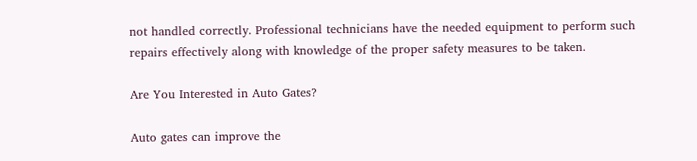not handled correctly. Professional technicians have the needed equipment to perform such repairs effectively along with knowledge of the proper safety measures to be taken.

Are You Interested in Auto Gates?

Auto gates can improve the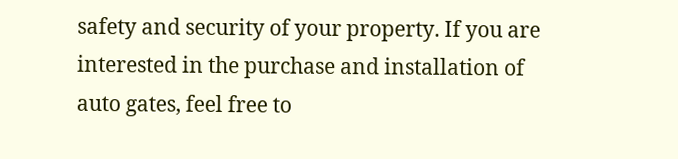safety and security of your property. If you are interested in the purchase and installation of auto gates, feel free to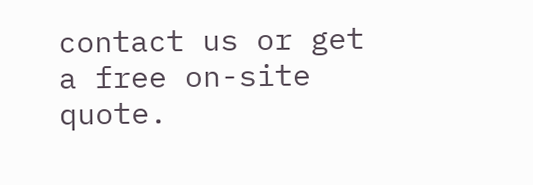contact us or get a free on-site quote.